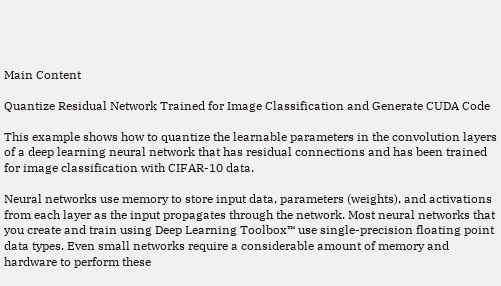Main Content

Quantize Residual Network Trained for Image Classification and Generate CUDA Code

This example shows how to quantize the learnable parameters in the convolution layers of a deep learning neural network that has residual connections and has been trained for image classification with CIFAR-10 data.

Neural networks use memory to store input data, parameters (weights), and activations from each layer as the input propagates through the network. Most neural networks that you create and train using Deep Learning Toolbox™ use single-precision floating point data types. Even small networks require a considerable amount of memory and hardware to perform these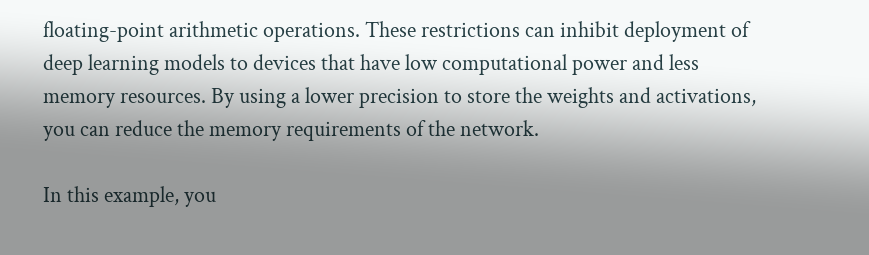floating-point arithmetic operations. These restrictions can inhibit deployment of deep learning models to devices that have low computational power and less memory resources. By using a lower precision to store the weights and activations, you can reduce the memory requirements of the network.

In this example, you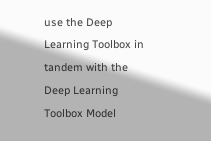use the Deep Learning Toolbox in tandem with the Deep Learning Toolbox Model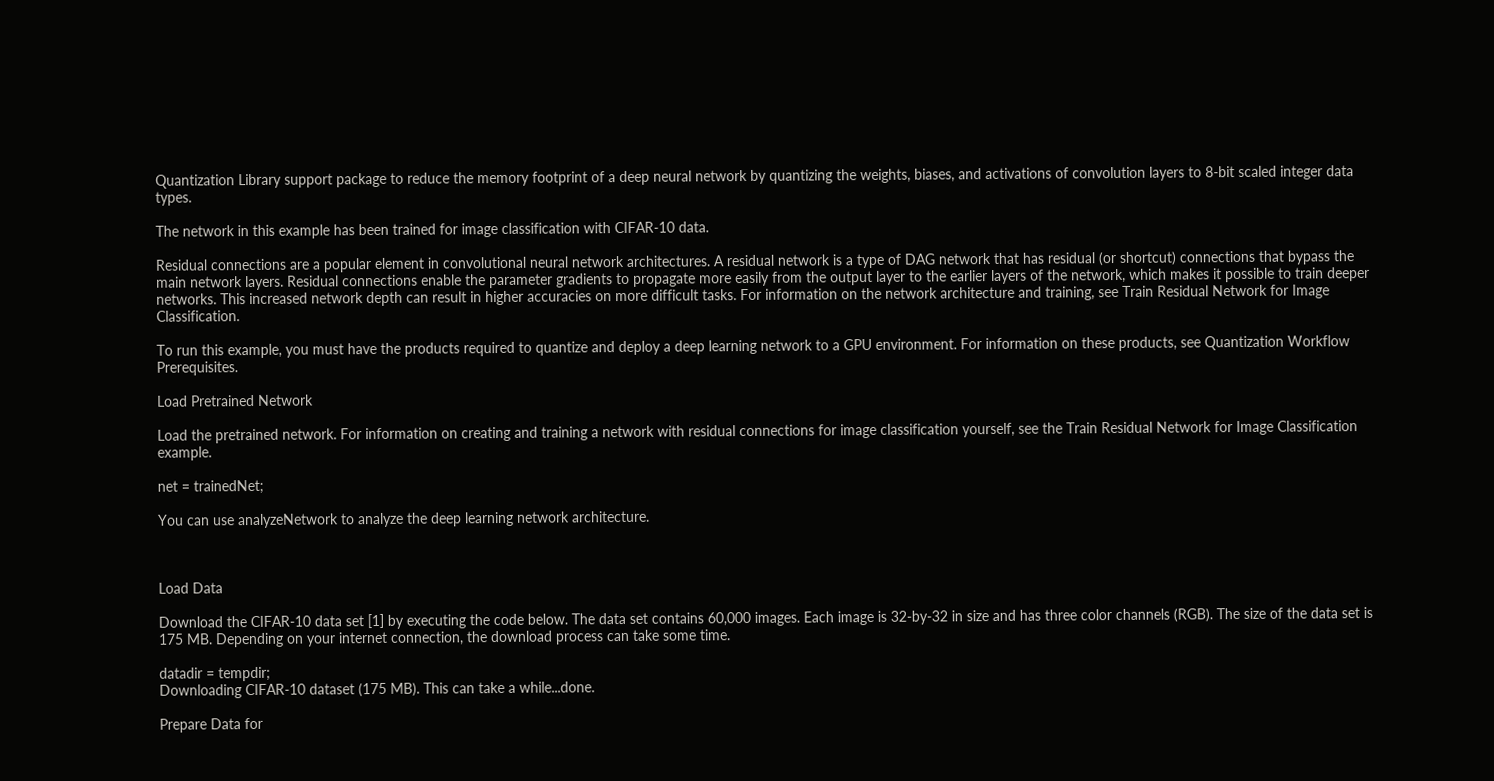Quantization Library support package to reduce the memory footprint of a deep neural network by quantizing the weights, biases, and activations of convolution layers to 8-bit scaled integer data types.

The network in this example has been trained for image classification with CIFAR-10 data.

Residual connections are a popular element in convolutional neural network architectures. A residual network is a type of DAG network that has residual (or shortcut) connections that bypass the main network layers. Residual connections enable the parameter gradients to propagate more easily from the output layer to the earlier layers of the network, which makes it possible to train deeper networks. This increased network depth can result in higher accuracies on more difficult tasks. For information on the network architecture and training, see Train Residual Network for Image Classification.

To run this example, you must have the products required to quantize and deploy a deep learning network to a GPU environment. For information on these products, see Quantization Workflow Prerequisites.

Load Pretrained Network

Load the pretrained network. For information on creating and training a network with residual connections for image classification yourself, see the Train Residual Network for Image Classification example.

net = trainedNet;

You can use analyzeNetwork to analyze the deep learning network architecture.



Load Data

Download the CIFAR-10 data set [1] by executing the code below. The data set contains 60,000 images. Each image is 32-by-32 in size and has three color channels (RGB). The size of the data set is 175 MB. Depending on your internet connection, the download process can take some time.

datadir = tempdir;
Downloading CIFAR-10 dataset (175 MB). This can take a while...done.

Prepare Data for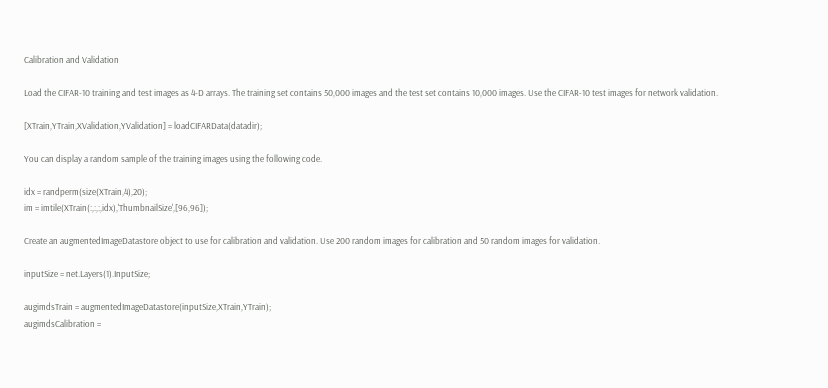Calibration and Validation

Load the CIFAR-10 training and test images as 4-D arrays. The training set contains 50,000 images and the test set contains 10,000 images. Use the CIFAR-10 test images for network validation.

[XTrain,YTrain,XValidation,YValidation] = loadCIFARData(datadir);

You can display a random sample of the training images using the following code.

idx = randperm(size(XTrain,4),20);
im = imtile(XTrain(:,:,:,idx),'ThumbnailSize',[96,96]);

Create an augmentedImageDatastore object to use for calibration and validation. Use 200 random images for calibration and 50 random images for validation.

inputSize = net.Layers(1).InputSize;

augimdsTrain = augmentedImageDatastore(inputSize,XTrain,YTrain);
augimdsCalibration =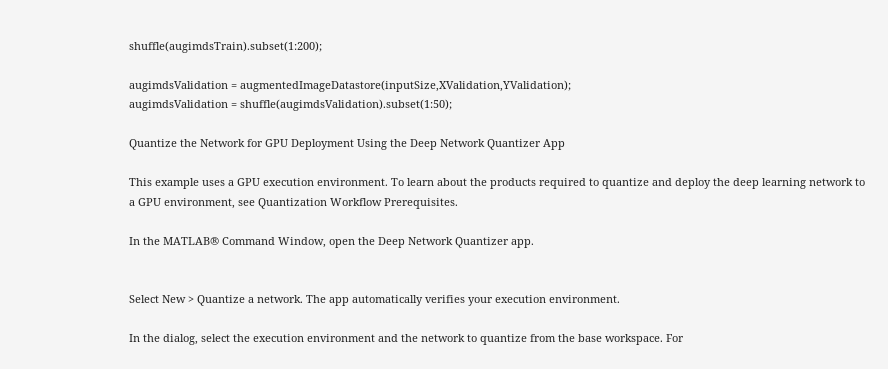shuffle(augimdsTrain).subset(1:200);

augimdsValidation = augmentedImageDatastore(inputSize,XValidation,YValidation);
augimdsValidation = shuffle(augimdsValidation).subset(1:50);

Quantize the Network for GPU Deployment Using the Deep Network Quantizer App

This example uses a GPU execution environment. To learn about the products required to quantize and deploy the deep learning network to a GPU environment, see Quantization Workflow Prerequisites.

In the MATLAB® Command Window, open the Deep Network Quantizer app.


Select New > Quantize a network. The app automatically verifies your execution environment.

In the dialog, select the execution environment and the network to quantize from the base workspace. For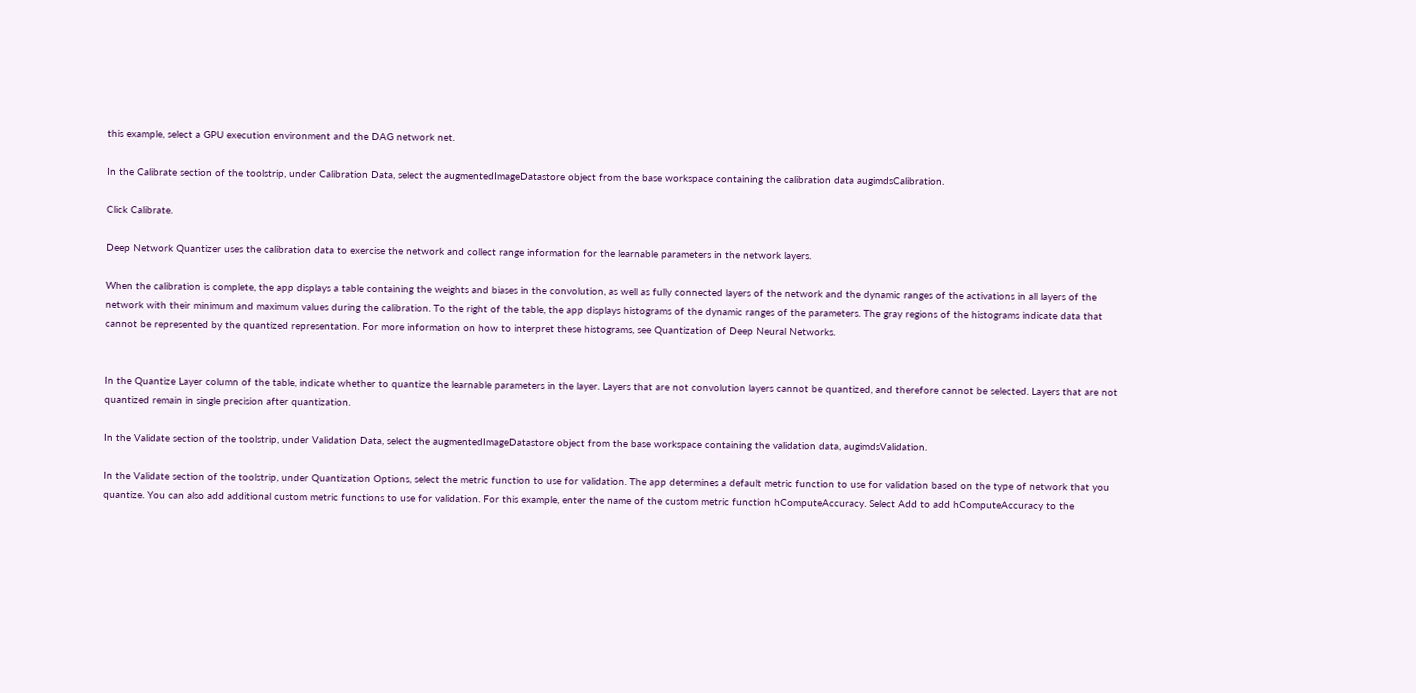this example, select a GPU execution environment and the DAG network net.

In the Calibrate section of the toolstrip, under Calibration Data, select the augmentedImageDatastore object from the base workspace containing the calibration data augimdsCalibration.

Click Calibrate.

Deep Network Quantizer uses the calibration data to exercise the network and collect range information for the learnable parameters in the network layers.

When the calibration is complete, the app displays a table containing the weights and biases in the convolution, as well as fully connected layers of the network and the dynamic ranges of the activations in all layers of the network with their minimum and maximum values during the calibration. To the right of the table, the app displays histograms of the dynamic ranges of the parameters. The gray regions of the histograms indicate data that cannot be represented by the quantized representation. For more information on how to interpret these histograms, see Quantization of Deep Neural Networks.


In the Quantize Layer column of the table, indicate whether to quantize the learnable parameters in the layer. Layers that are not convolution layers cannot be quantized, and therefore cannot be selected. Layers that are not quantized remain in single precision after quantization.

In the Validate section of the toolstrip, under Validation Data, select the augmentedImageDatastore object from the base workspace containing the validation data, augimdsValidation.

In the Validate section of the toolstrip, under Quantization Options, select the metric function to use for validation. The app determines a default metric function to use for validation based on the type of network that you quantize. You can also add additional custom metric functions to use for validation. For this example, enter the name of the custom metric function hComputeAccuracy. Select Add to add hComputeAccuracy to the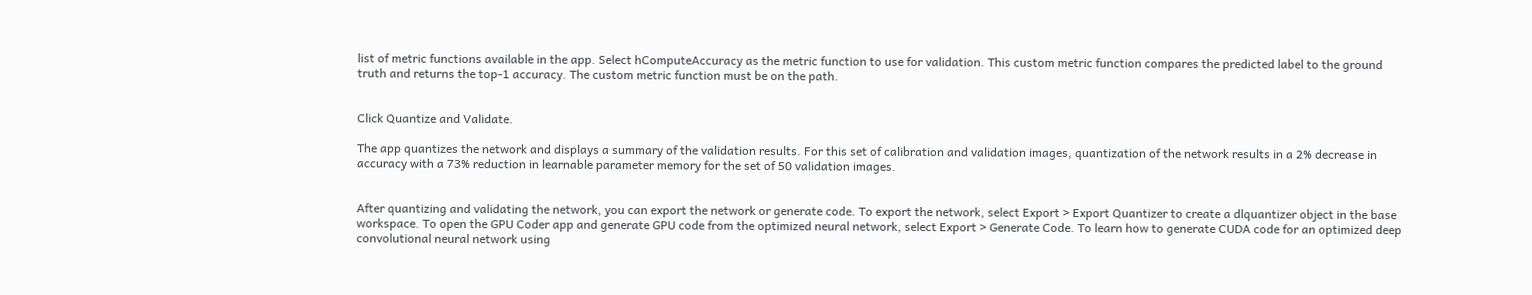list of metric functions available in the app. Select hComputeAccuracy as the metric function to use for validation. This custom metric function compares the predicted label to the ground truth and returns the top-1 accuracy. The custom metric function must be on the path.


Click Quantize and Validate.

The app quantizes the network and displays a summary of the validation results. For this set of calibration and validation images, quantization of the network results in a 2% decrease in accuracy with a 73% reduction in learnable parameter memory for the set of 50 validation images.


After quantizing and validating the network, you can export the network or generate code. To export the network, select Export > Export Quantizer to create a dlquantizer object in the base workspace. To open the GPU Coder app and generate GPU code from the optimized neural network, select Export > Generate Code. To learn how to generate CUDA code for an optimized deep convolutional neural network using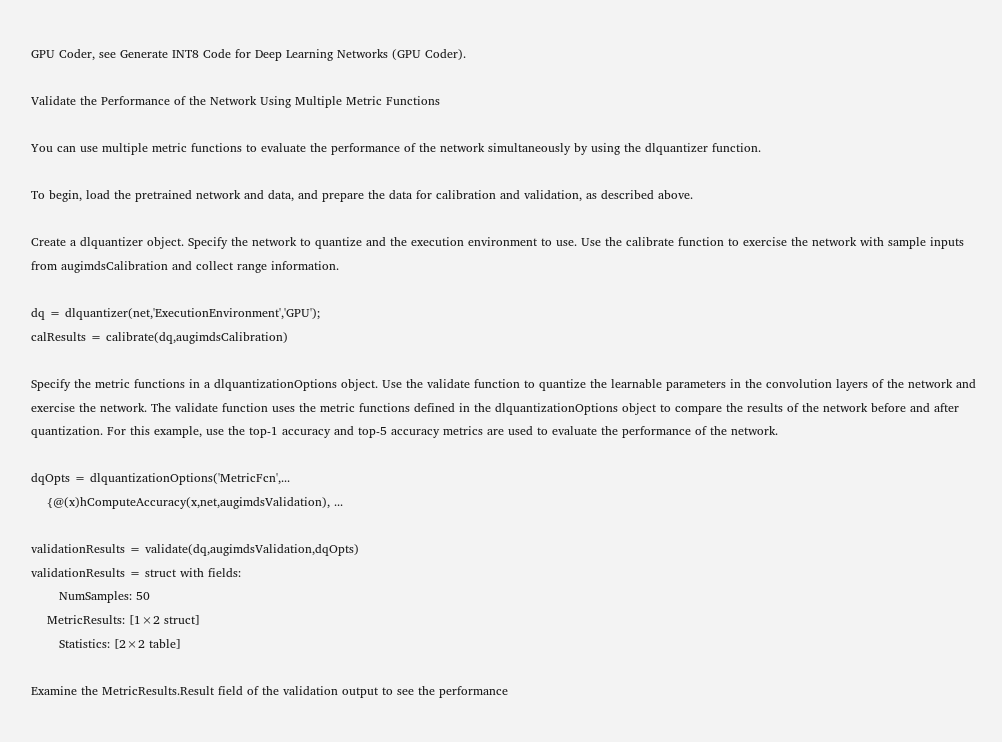GPU Coder, see Generate INT8 Code for Deep Learning Networks (GPU Coder).

Validate the Performance of the Network Using Multiple Metric Functions

You can use multiple metric functions to evaluate the performance of the network simultaneously by using the dlquantizer function.

To begin, load the pretrained network and data, and prepare the data for calibration and validation, as described above.

Create a dlquantizer object. Specify the network to quantize and the execution environment to use. Use the calibrate function to exercise the network with sample inputs from augimdsCalibration and collect range information.

dq = dlquantizer(net,'ExecutionEnvironment','GPU');
calResults = calibrate(dq,augimdsCalibration)

Specify the metric functions in a dlquantizationOptions object. Use the validate function to quantize the learnable parameters in the convolution layers of the network and exercise the network. The validate function uses the metric functions defined in the dlquantizationOptions object to compare the results of the network before and after quantization. For this example, use the top-1 accuracy and top-5 accuracy metrics are used to evaluate the performance of the network.

dqOpts = dlquantizationOptions('MetricFcn',...
    {@(x)hComputeAccuracy(x,net,augimdsValidation), ...

validationResults = validate(dq,augimdsValidation,dqOpts)
validationResults = struct with fields:
       NumSamples: 50
    MetricResults: [1×2 struct]
       Statistics: [2×2 table]

Examine the MetricResults.Result field of the validation output to see the performance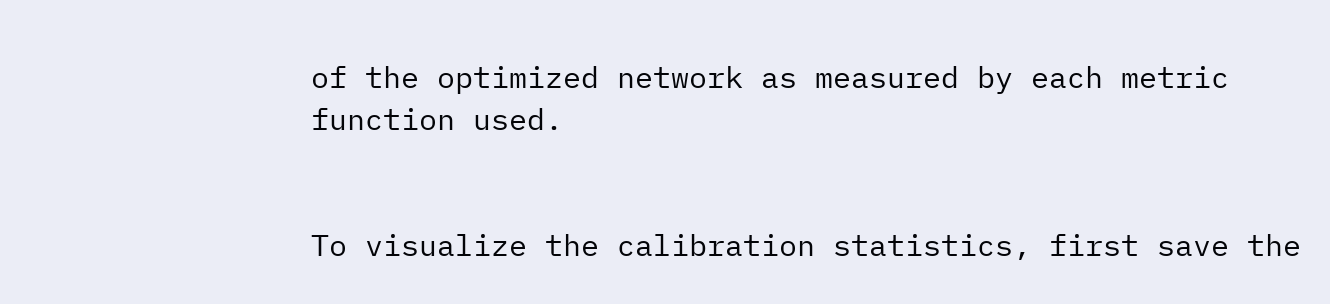of the optimized network as measured by each metric function used.


To visualize the calibration statistics, first save the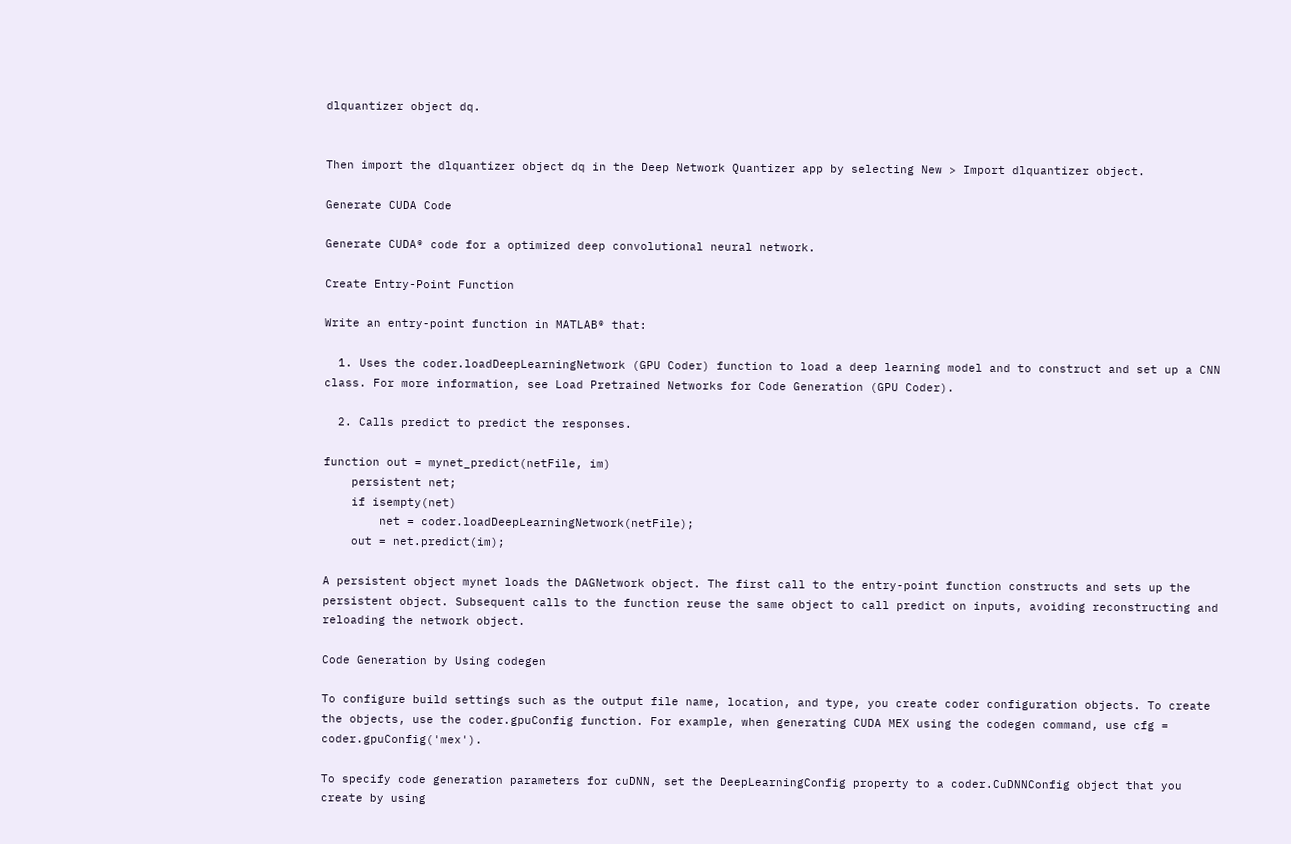dlquantizer object dq.


Then import the dlquantizer object dq in the Deep Network Quantizer app by selecting New > Import dlquantizer object.

Generate CUDA Code

Generate CUDA® code for a optimized deep convolutional neural network.

Create Entry-Point Function

Write an entry-point function in MATLAB® that:

  1. Uses the coder.loadDeepLearningNetwork (GPU Coder) function to load a deep learning model and to construct and set up a CNN class. For more information, see Load Pretrained Networks for Code Generation (GPU Coder).

  2. Calls predict to predict the responses.

function out = mynet_predict(netFile, im)
    persistent net;
    if isempty(net)
        net = coder.loadDeepLearningNetwork(netFile);
    out = net.predict(im);

A persistent object mynet loads the DAGNetwork object. The first call to the entry-point function constructs and sets up the persistent object. Subsequent calls to the function reuse the same object to call predict on inputs, avoiding reconstructing and reloading the network object.

Code Generation by Using codegen

To configure build settings such as the output file name, location, and type, you create coder configuration objects. To create the objects, use the coder.gpuConfig function. For example, when generating CUDA MEX using the codegen command, use cfg = coder.gpuConfig('mex').

To specify code generation parameters for cuDNN, set the DeepLearningConfig property to a coder.CuDNNConfig object that you create by using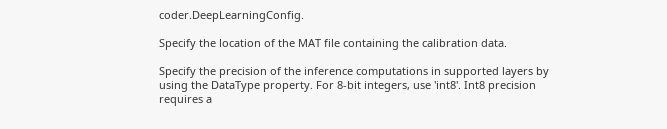coder.DeepLearningConfig.

Specify the location of the MAT file containing the calibration data.

Specify the precision of the inference computations in supported layers by using the DataType property. For 8-bit integers, use 'int8'. Int8 precision requires a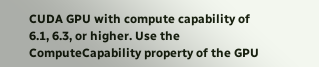CUDA GPU with compute capability of 6.1, 6.3, or higher. Use the ComputeCapability property of the GPU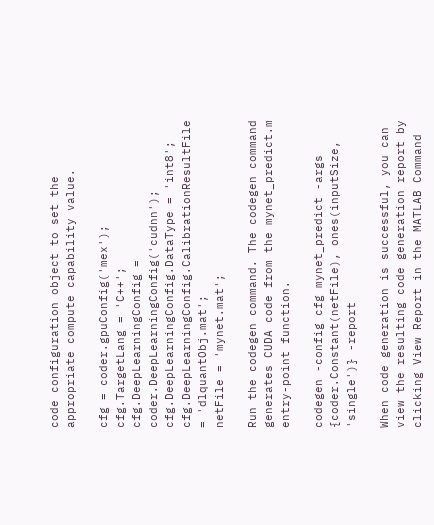code configuration object to set the appropriate compute capability value.

cfg = coder.gpuConfig('mex');
cfg.TargetLang = 'C++';
cfg.DeepLearningConfig = coder.DeepLearningConfig('cudnn');
cfg.DeepLearningConfig.DataType = 'int8';
cfg.DeepLearningConfig.CalibrationResultFile = 'dlquantObj.mat';
netFile = 'mynet.mat';

Run the codegen command. The codegen command generates CUDA code from the mynet_predict.m entry-point function.

codegen -config cfg mynet_predict -args {coder.Constant(netFile), ones(inputSize, 'single')} -report

When code generation is successful, you can view the resulting code generation report by clicking View Report in the MATLAB Command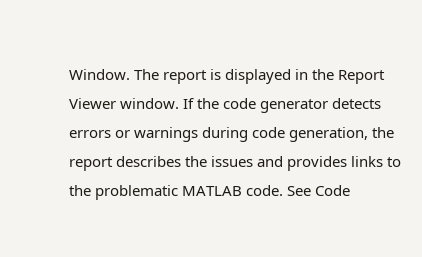Window. The report is displayed in the Report Viewer window. If the code generator detects errors or warnings during code generation, the report describes the issues and provides links to the problematic MATLAB code. See Code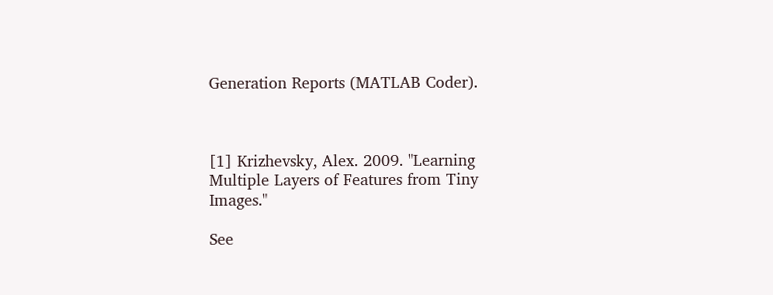Generation Reports (MATLAB Coder).



[1] Krizhevsky, Alex. 2009. "Learning Multiple Layers of Features from Tiny Images."

See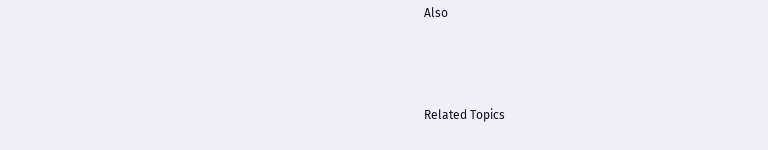Also



Related Topics